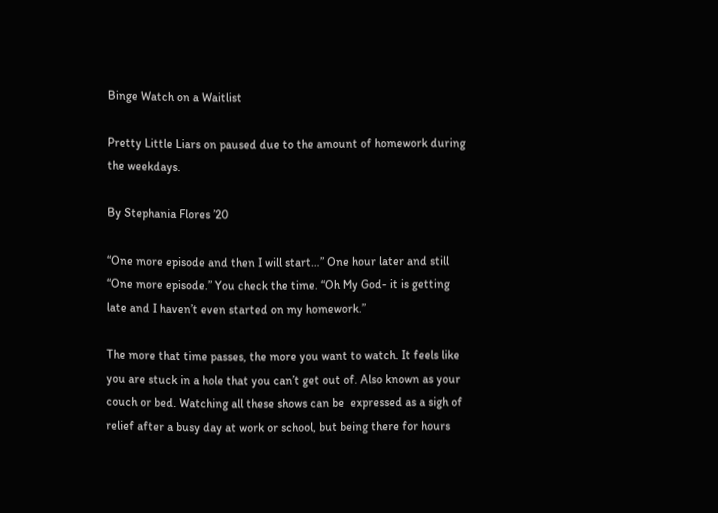Binge Watch on a Waitlist

Pretty Little Liars on paused due to the amount of homework during the weekdays.

By Stephania Flores ’20

“One more episode and then I will start…” One hour later and still “One more episode.” You check the time. “Oh My God- it is getting late and I haven’t even started on my homework.”

The more that time passes, the more you want to watch. It feels like you are stuck in a hole that you can’t get out of. Also known as your couch or bed. Watching all these shows can be  expressed as a sigh of relief after a busy day at work or school, but being there for hours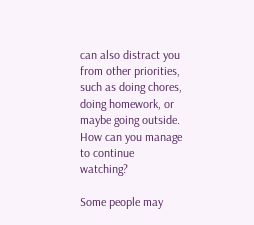can also distract you from other priorities, such as doing chores, doing homework, or maybe going outside. How can you manage to continue watching?

Some people may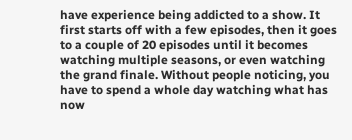have experience being addicted to a show. It first starts off with a few episodes, then it goes to a couple of 20 episodes until it becomes watching multiple seasons, or even watching the grand finale. Without people noticing, you have to spend a whole day watching what has now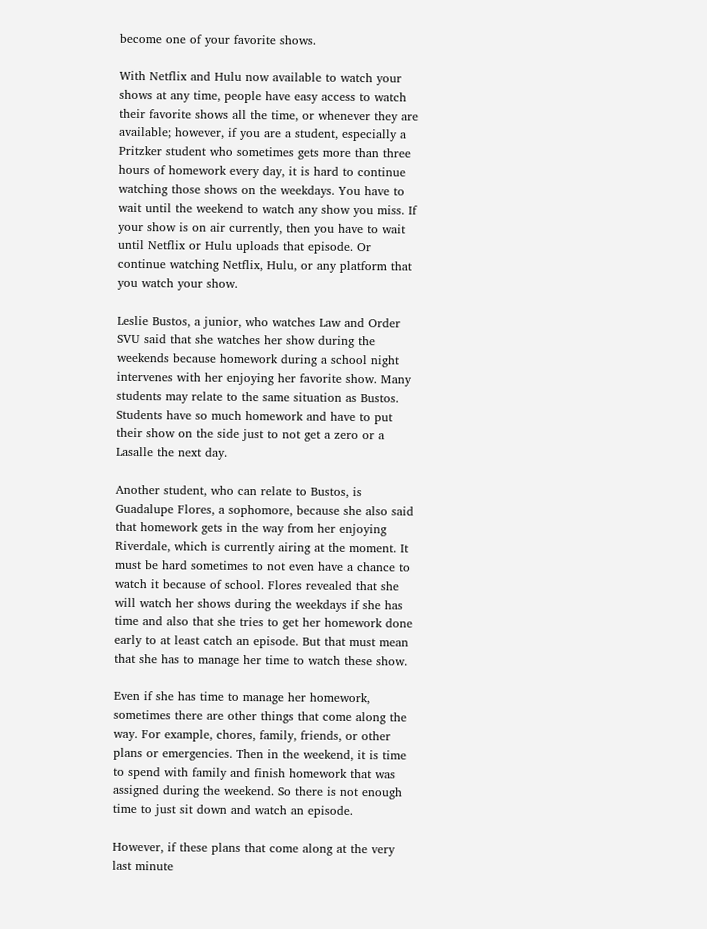become one of your favorite shows.

With Netflix and Hulu now available to watch your shows at any time, people have easy access to watch their favorite shows all the time, or whenever they are available; however, if you are a student, especially a Pritzker student who sometimes gets more than three hours of homework every day, it is hard to continue watching those shows on the weekdays. You have to wait until the weekend to watch any show you miss. If your show is on air currently, then you have to wait until Netflix or Hulu uploads that episode. Or continue watching Netflix, Hulu, or any platform that you watch your show.

Leslie Bustos, a junior, who watches Law and Order SVU said that she watches her show during the weekends because homework during a school night intervenes with her enjoying her favorite show. Many students may relate to the same situation as Bustos. Students have so much homework and have to put their show on the side just to not get a zero or a Lasalle the next day.

Another student, who can relate to Bustos, is Guadalupe Flores, a sophomore, because she also said that homework gets in the way from her enjoying Riverdale, which is currently airing at the moment. It must be hard sometimes to not even have a chance to watch it because of school. Flores revealed that she will watch her shows during the weekdays if she has time and also that she tries to get her homework done early to at least catch an episode. But that must mean that she has to manage her time to watch these show.

Even if she has time to manage her homework, sometimes there are other things that come along the way. For example, chores, family, friends, or other plans or emergencies. Then in the weekend, it is time to spend with family and finish homework that was assigned during the weekend. So there is not enough time to just sit down and watch an episode.

However, if these plans that come along at the very last minute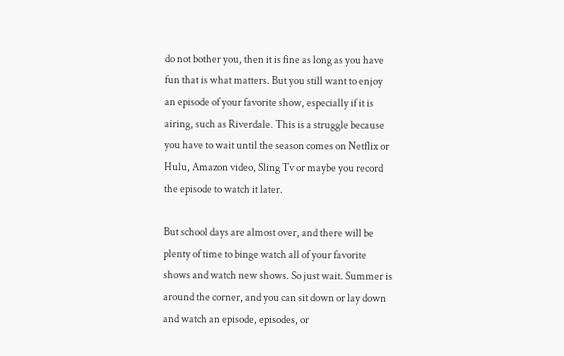do not bother you, then it is fine as long as you have fun that is what matters. But you still want to enjoy an episode of your favorite show, especially if it is airing, such as Riverdale. This is a struggle because you have to wait until the season comes on Netflix or Hulu, Amazon video, Sling Tv or maybe you record the episode to watch it later.

But school days are almost over, and there will be plenty of time to binge watch all of your favorite shows and watch new shows. So just wait. Summer is around the corner, and you can sit down or lay down and watch an episode, episodes, or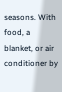seasons. With food, a blanket, or air conditioner by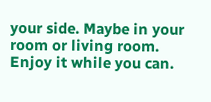your side. Maybe in your room or living room. Enjoy it while you can.